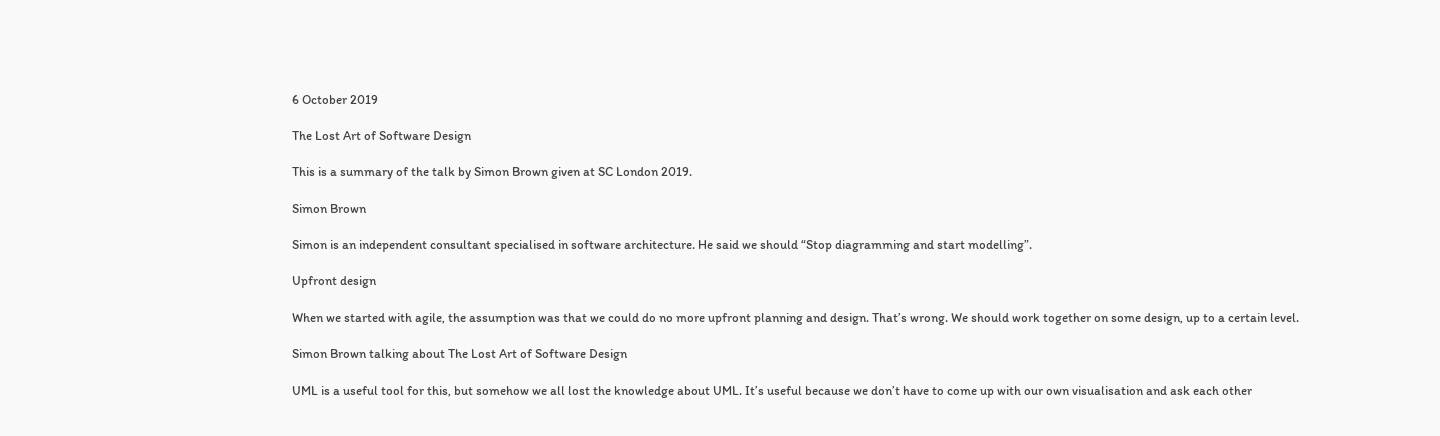6 October 2019

The Lost Art of Software Design

This is a summary of the talk by Simon Brown given at SC London 2019.

Simon Brown

Simon is an independent consultant specialised in software architecture. He said we should “Stop diagramming and start modelling”.

Upfront design

When we started with agile, the assumption was that we could do no more upfront planning and design. That’s wrong. We should work together on some design, up to a certain level.

Simon Brown talking about The Lost Art of Software Design

UML is a useful tool for this, but somehow we all lost the knowledge about UML. It’s useful because we don’t have to come up with our own visualisation and ask each other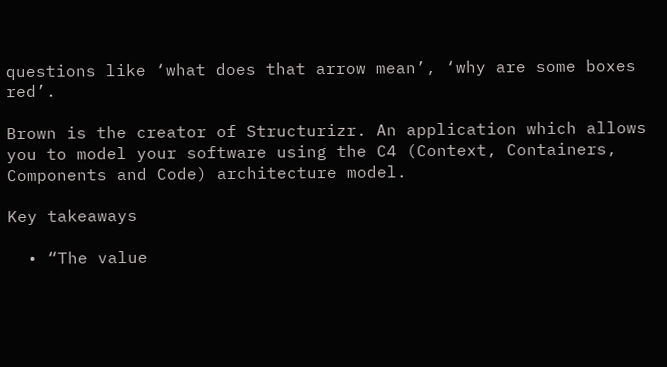questions like ‘what does that arrow mean’, ‘why are some boxes red’.

Brown is the creator of Structurizr. An application which allows you to model your software using the C4 (Context, Containers, Components and Code) architecture model.

Key takeaways

  • “The value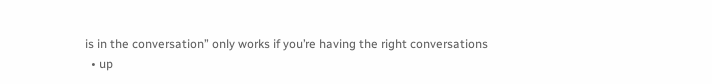is in the conversation” only works if you’re having the right conversations
  • up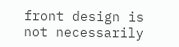front design is not necessarily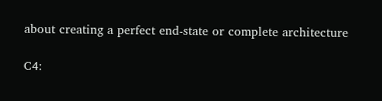about creating a perfect end-state or complete architecture

C4: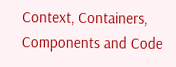Context, Containers, Components and Code